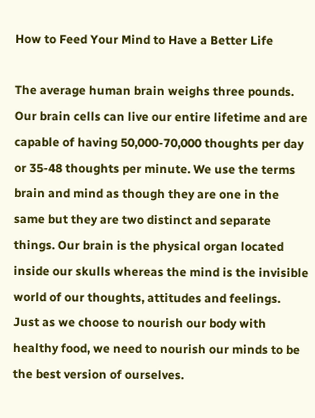How to Feed Your Mind to Have a Better Life

The average human brain weighs three pounds. Our brain cells can live our entire lifetime and are capable of having 50,000-70,000 thoughts per day or 35-48 thoughts per minute. We use the terms brain and mind as though they are one in the same but they are two distinct and separate things. Our brain is the physical organ located inside our skulls whereas the mind is the invisible world of our thoughts, attitudes and feelings. Just as we choose to nourish our body with healthy food, we need to nourish our minds to be the best version of ourselves.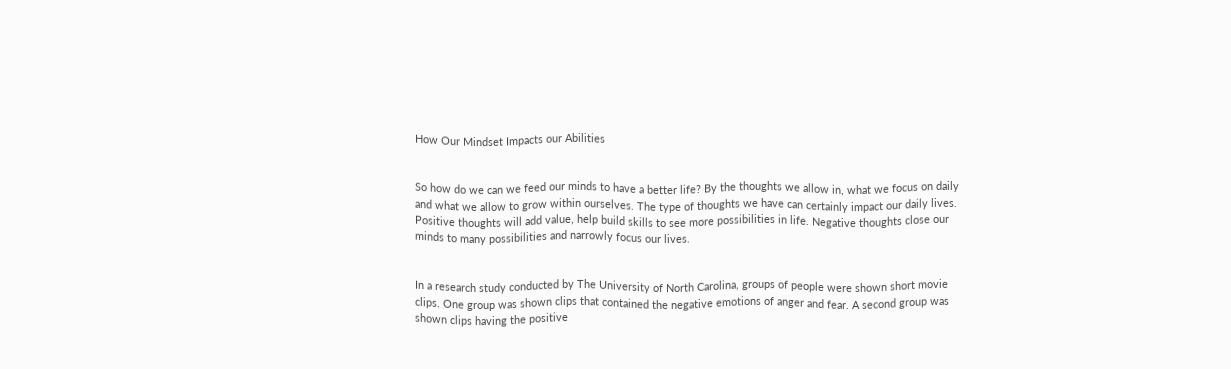How Our Mindset Impacts our Abilities


So how do we can we feed our minds to have a better life? By the thoughts we allow in, what we focus on daily and what we allow to grow within ourselves. The type of thoughts we have can certainly impact our daily lives. Positive thoughts will add value, help build skills to see more possibilities in life. Negative thoughts close our minds to many possibilities and narrowly focus our lives.


In a research study conducted by The University of North Carolina, groups of people were shown short movie clips. One group was shown clips that contained the negative emotions of anger and fear. A second group was shown clips having the positive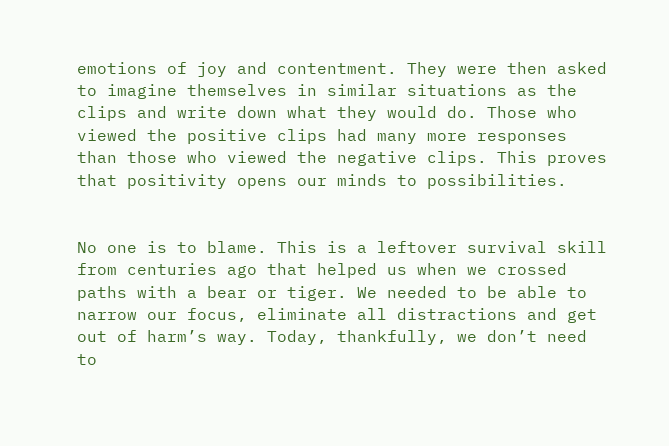emotions of joy and contentment. They were then asked to imagine themselves in similar situations as the clips and write down what they would do. Those who viewed the positive clips had many more responses than those who viewed the negative clips. This proves that positivity opens our minds to possibilities.


No one is to blame. This is a leftover survival skill from centuries ago that helped us when we crossed paths with a bear or tiger. We needed to be able to narrow our focus, eliminate all distractions and get out of harm’s way. Today, thankfully, we don’t need to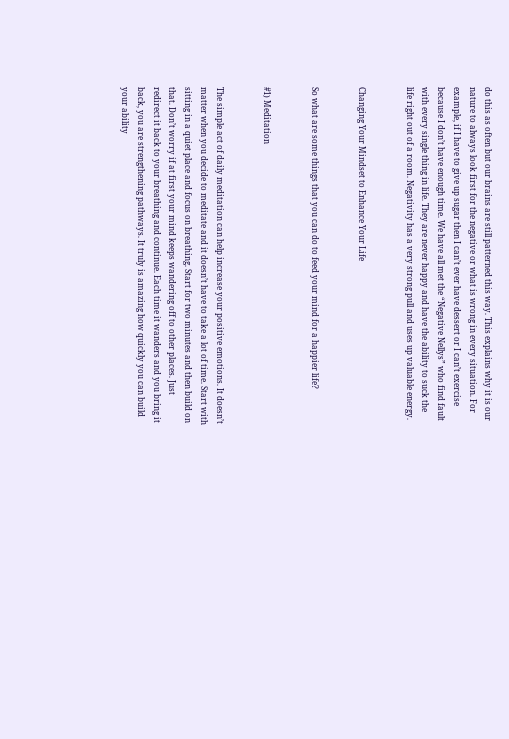do this as often but our brains are still patterned this way. This explains why it is our nature to always look first for the negative or what is wrong in every situation. For example, if I have to give up sugar then I can’t ever have dessert or I can’t exercise because I don’t have enough time. We have all met the “Negative Nellys” who find fault with every single thing in life. They are never happy and have the ability to suck the life right out of a room. Negativity has a very strong pull and uses up valuable energy.


Changing Your Mindset to Enhance Your Life


So what are some things that you can do to feed your mind for a happier life?


#1) Meditation


The simple act of daily meditation can help increase your positive emotions. It doesn’t matter when you decide to meditate and it doesn’t have to take a lot of time. Start with sitting in a quiet place and focus on breathing. Start for two minutes and then build on that. Don’t worry if at first your mind keeps wandering off to other places. Just redirect it back to your breathing and continue. Each time it wanders and you bring it back, you are strengthening pathways. It truly is amazing how quickly you can build your ability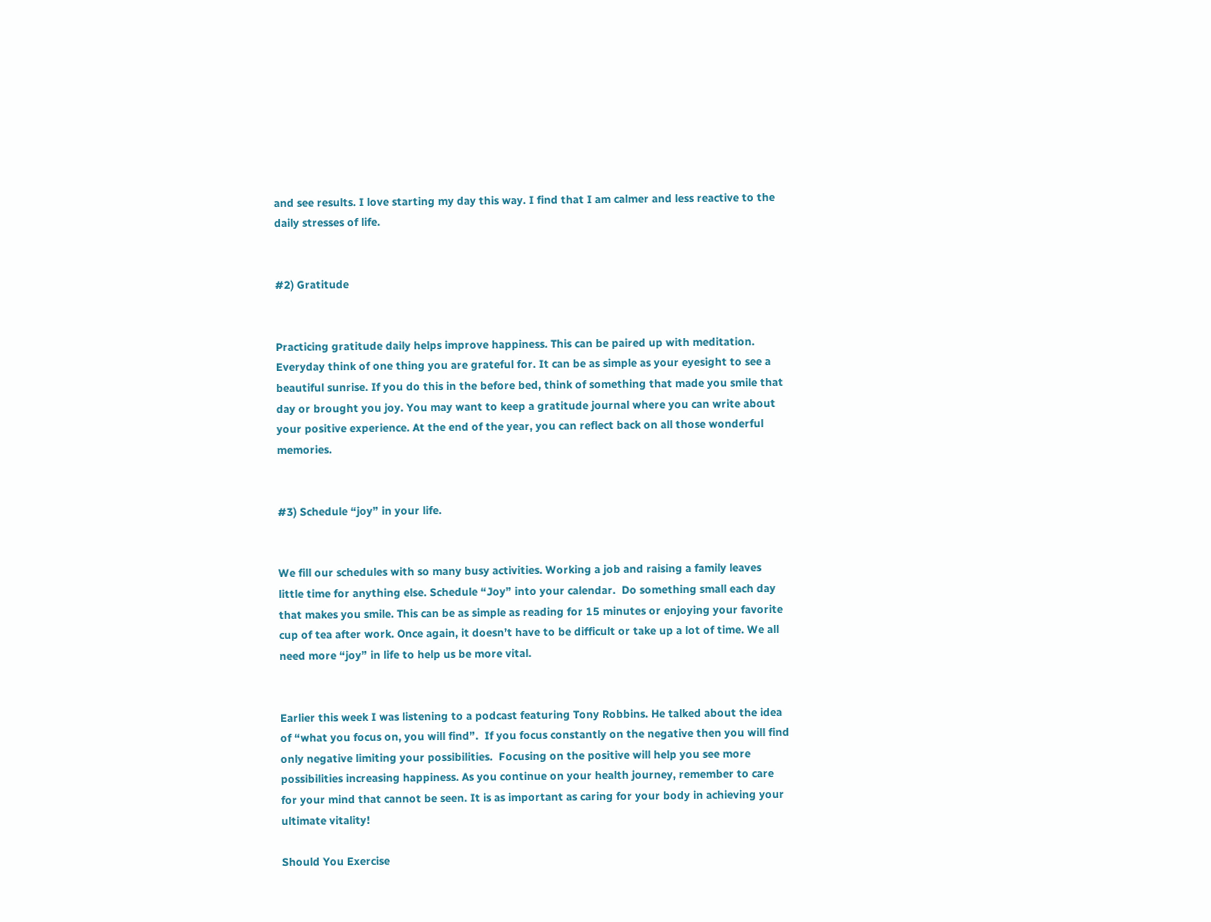and see results. I love starting my day this way. I find that I am calmer and less reactive to the daily stresses of life.


#2) Gratitude


Practicing gratitude daily helps improve happiness. This can be paired up with meditation. Everyday think of one thing you are grateful for. It can be as simple as your eyesight to see a beautiful sunrise. If you do this in the before bed, think of something that made you smile that day or brought you joy. You may want to keep a gratitude journal where you can write about your positive experience. At the end of the year, you can reflect back on all those wonderful memories.


#3) Schedule “joy” in your life.


We fill our schedules with so many busy activities. Working a job and raising a family leaves little time for anything else. Schedule “Joy” into your calendar.  Do something small each day that makes you smile. This can be as simple as reading for 15 minutes or enjoying your favorite cup of tea after work. Once again, it doesn’t have to be difficult or take up a lot of time. We all need more “joy” in life to help us be more vital.


Earlier this week I was listening to a podcast featuring Tony Robbins. He talked about the idea of “what you focus on, you will find”.  If you focus constantly on the negative then you will find only negative limiting your possibilities.  Focusing on the positive will help you see more possibilities increasing happiness. As you continue on your health journey, remember to care for your mind that cannot be seen. It is as important as caring for your body in achieving your ultimate vitality!

Should You Exercise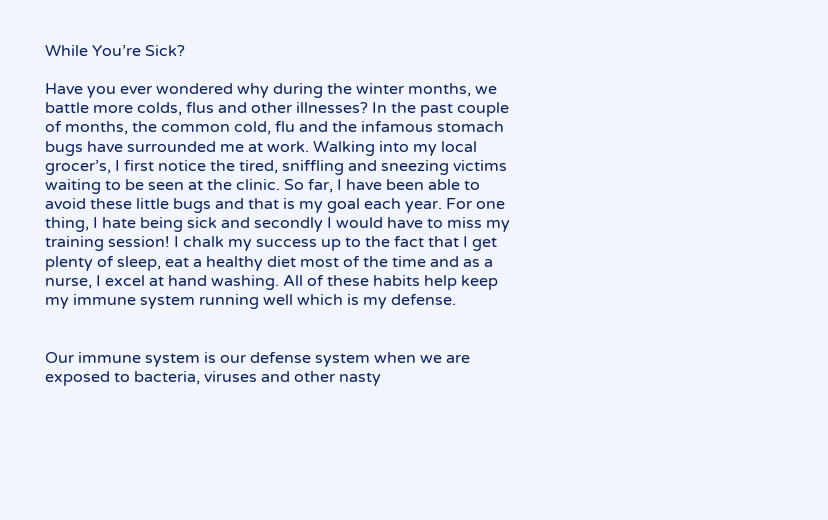While You’re Sick?

Have you ever wondered why during the winter months, we battle more colds, flus and other illnesses? In the past couple of months, the common cold, flu and the infamous stomach bugs have surrounded me at work. Walking into my local grocer’s, I first notice the tired, sniffling and sneezing victims waiting to be seen at the clinic. So far, I have been able to avoid these little bugs and that is my goal each year. For one thing, I hate being sick and secondly I would have to miss my training session! I chalk my success up to the fact that I get plenty of sleep, eat a healthy diet most of the time and as a nurse, I excel at hand washing. All of these habits help keep my immune system running well which is my defense.


Our immune system is our defense system when we are exposed to bacteria, viruses and other nasty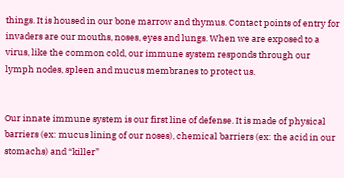things. It is housed in our bone marrow and thymus. Contact points of entry for invaders are our mouths, noses, eyes and lungs. When we are exposed to a virus, like the common cold, our immune system responds through our lymph nodes, spleen and mucus membranes to protect us.


Our innate immune system is our first line of defense. It is made of physical barriers (ex: mucus lining of our noses), chemical barriers (ex: the acid in our stomachs) and “killer”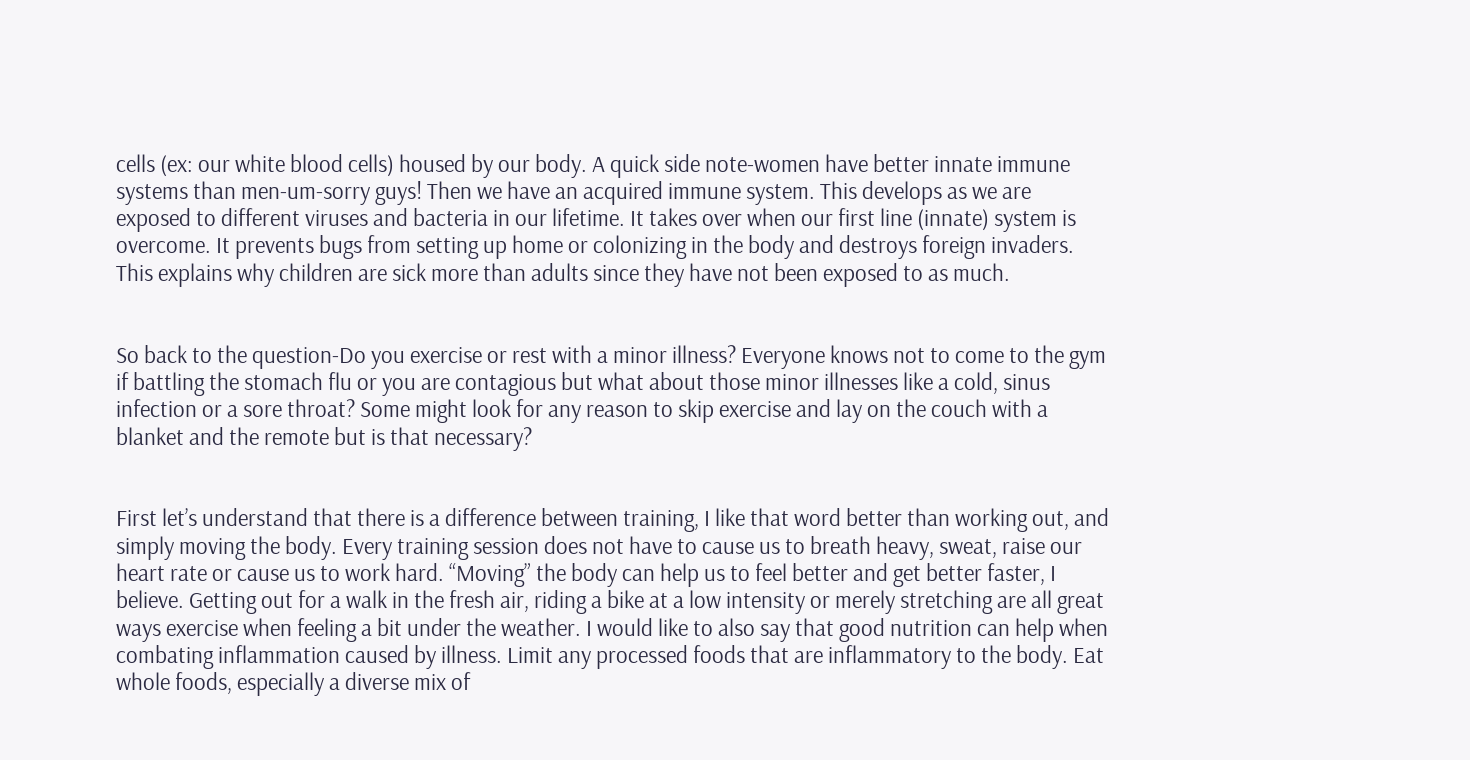cells (ex: our white blood cells) housed by our body. A quick side note-women have better innate immune systems than men-um-sorry guys! Then we have an acquired immune system. This develops as we are exposed to different viruses and bacteria in our lifetime. It takes over when our first line (innate) system is overcome. It prevents bugs from setting up home or colonizing in the body and destroys foreign invaders. This explains why children are sick more than adults since they have not been exposed to as much.


So back to the question-Do you exercise or rest with a minor illness? Everyone knows not to come to the gym if battling the stomach flu or you are contagious but what about those minor illnesses like a cold, sinus infection or a sore throat? Some might look for any reason to skip exercise and lay on the couch with a blanket and the remote but is that necessary?


First let’s understand that there is a difference between training, I like that word better than working out, and simply moving the body. Every training session does not have to cause us to breath heavy, sweat, raise our heart rate or cause us to work hard. “Moving” the body can help us to feel better and get better faster, I believe. Getting out for a walk in the fresh air, riding a bike at a low intensity or merely stretching are all great ways exercise when feeling a bit under the weather. I would like to also say that good nutrition can help when combating inflammation caused by illness. Limit any processed foods that are inflammatory to the body. Eat whole foods, especially a diverse mix of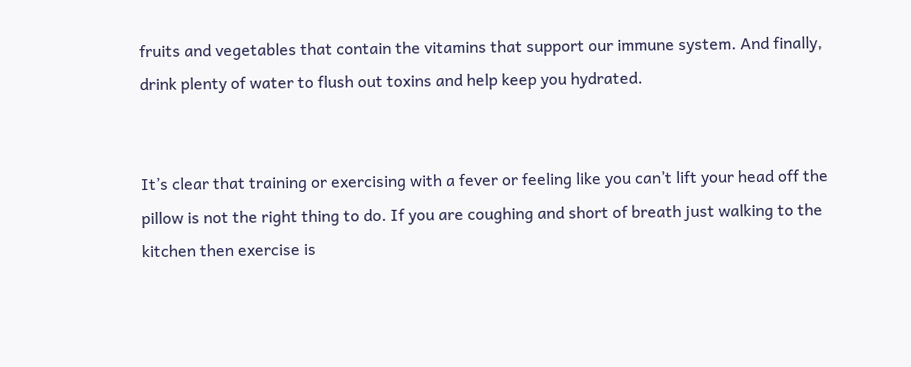fruits and vegetables that contain the vitamins that support our immune system. And finally, drink plenty of water to flush out toxins and help keep you hydrated.


It’s clear that training or exercising with a fever or feeling like you can’t lift your head off the pillow is not the right thing to do. If you are coughing and short of breath just walking to the kitchen then exercise is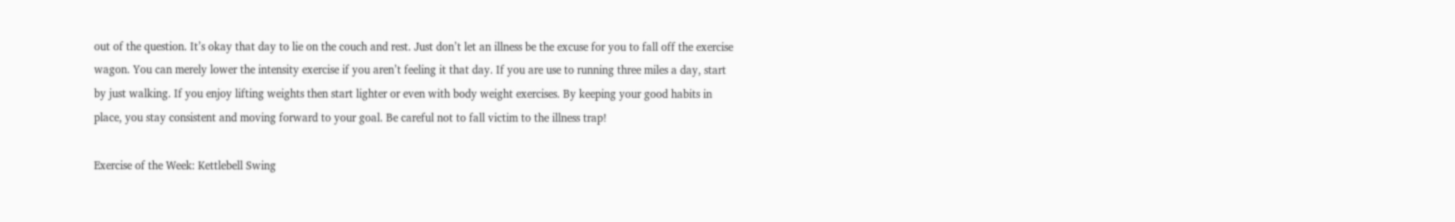out of the question. It’s okay that day to lie on the couch and rest. Just don’t let an illness be the excuse for you to fall off the exercise wagon. You can merely lower the intensity exercise if you aren’t feeling it that day. If you are use to running three miles a day, start by just walking. If you enjoy lifting weights then start lighter or even with body weight exercises. By keeping your good habits in place, you stay consistent and moving forward to your goal. Be careful not to fall victim to the illness trap!

Exercise of the Week: Kettlebell Swing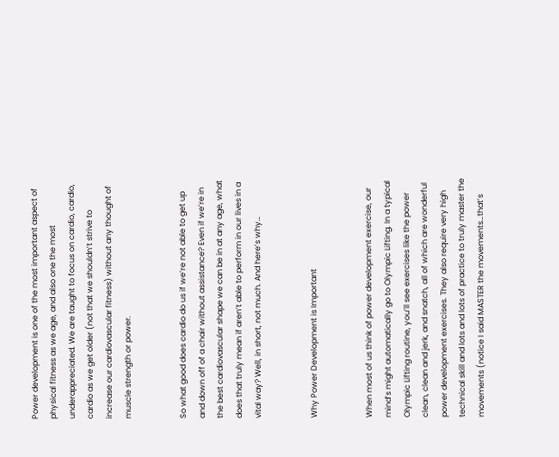Power development is one of the most important aspect of physical fitness as we age, and also one the most underappreciated. We are taught to focus on cardio, cardio, cardio as we get older (not that we shouldn’t strive to increase our cardiovascular fitness) without any thought of muscle strength or power.


So what good does cardio do us if we’re not able to get up and down off of a chair without assistance? Even if we’re in the best cardiovascular shape we can be in at any age, what does that truly mean if aren’t able to perform in our lives in a vital way? Well, in short, not much. And here’s why…


Why Power Development is Important


When most of us think of power development exercise, our mind’s might automatically go to Olympic Lifting. In a typical Olympic Lifting routine, you’ll see exercises like the power clean, clean and jerk, and snatch, all of which are wonderful power development exercises. They also require very high technical skill and lots and lots of practice to truly master the movements (notice I said MASTER the movements…that’s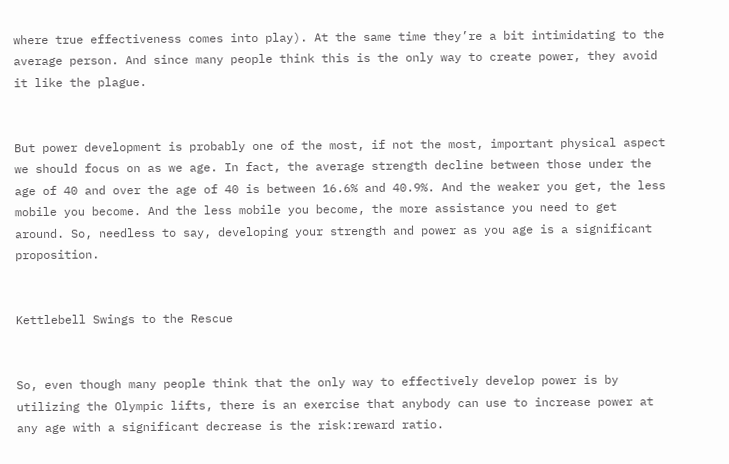where true effectiveness comes into play). At the same time they’re a bit intimidating to the average person. And since many people think this is the only way to create power, they avoid it like the plague.


But power development is probably one of the most, if not the most, important physical aspect we should focus on as we age. In fact, the average strength decline between those under the age of 40 and over the age of 40 is between 16.6% and 40.9%. And the weaker you get, the less mobile you become. And the less mobile you become, the more assistance you need to get around. So, needless to say, developing your strength and power as you age is a significant proposition.


Kettlebell Swings to the Rescue


So, even though many people think that the only way to effectively develop power is by utilizing the Olympic lifts, there is an exercise that anybody can use to increase power at any age with a significant decrease is the risk:reward ratio.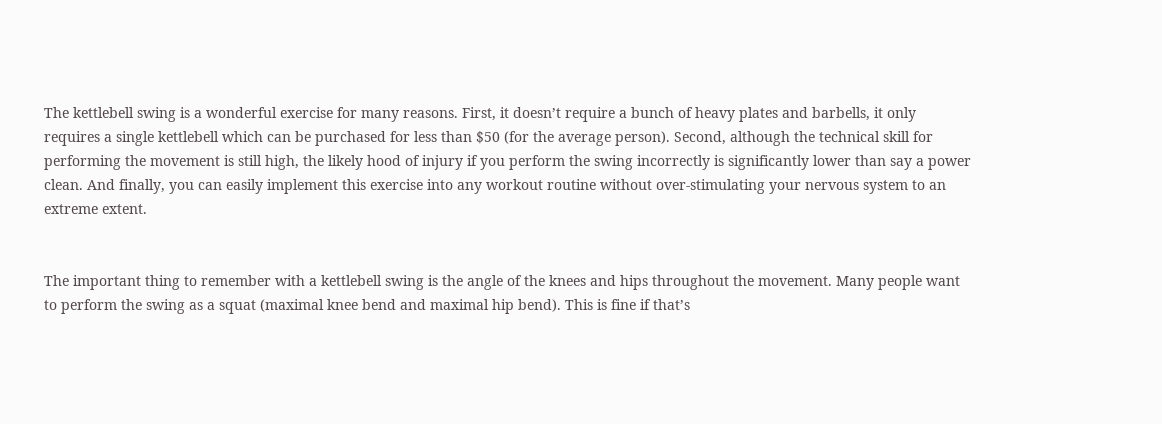The kettlebell swing is a wonderful exercise for many reasons. First, it doesn’t require a bunch of heavy plates and barbells, it only requires a single kettlebell which can be purchased for less than $50 (for the average person). Second, although the technical skill for performing the movement is still high, the likely hood of injury if you perform the swing incorrectly is significantly lower than say a power clean. And finally, you can easily implement this exercise into any workout routine without over-stimulating your nervous system to an extreme extent.


The important thing to remember with a kettlebell swing is the angle of the knees and hips throughout the movement. Many people want to perform the swing as a squat (maximal knee bend and maximal hip bend). This is fine if that’s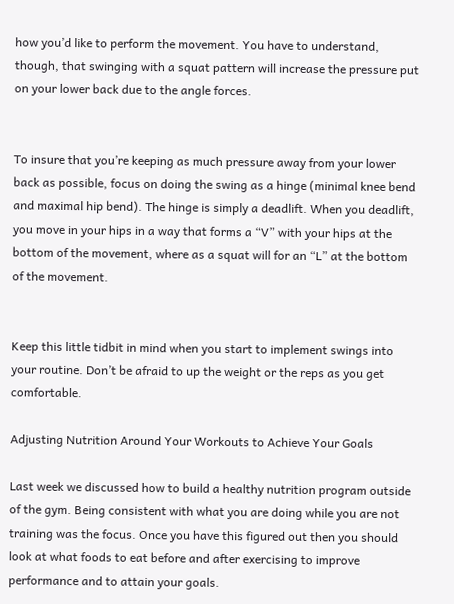how you’d like to perform the movement. You have to understand, though, that swinging with a squat pattern will increase the pressure put on your lower back due to the angle forces.


To insure that you’re keeping as much pressure away from your lower back as possible, focus on doing the swing as a hinge (minimal knee bend and maximal hip bend). The hinge is simply a deadlift. When you deadlift, you move in your hips in a way that forms a “V” with your hips at the bottom of the movement, where as a squat will for an “L” at the bottom of the movement.


Keep this little tidbit in mind when you start to implement swings into your routine. Don’t be afraid to up the weight or the reps as you get comfortable.

Adjusting Nutrition Around Your Workouts to Achieve Your Goals

Last week we discussed how to build a healthy nutrition program outside of the gym. Being consistent with what you are doing while you are not training was the focus. Once you have this figured out then you should look at what foods to eat before and after exercising to improve performance and to attain your goals.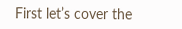First let’s cover the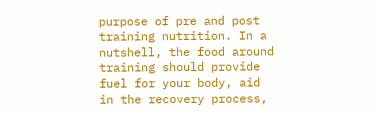purpose of pre and post training nutrition. In a nutshell, the food around training should provide fuel for your body, aid in the recovery process,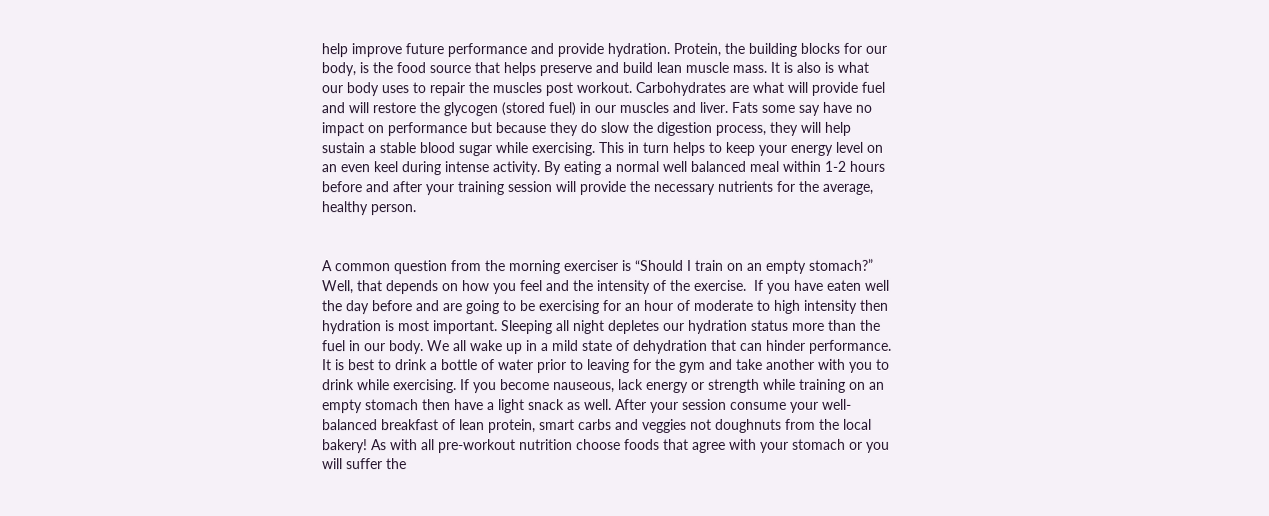help improve future performance and provide hydration. Protein, the building blocks for our body, is the food source that helps preserve and build lean muscle mass. It is also is what our body uses to repair the muscles post workout. Carbohydrates are what will provide fuel and will restore the glycogen (stored fuel) in our muscles and liver. Fats some say have no impact on performance but because they do slow the digestion process, they will help sustain a stable blood sugar while exercising. This in turn helps to keep your energy level on an even keel during intense activity. By eating a normal well balanced meal within 1-2 hours before and after your training session will provide the necessary nutrients for the average, healthy person.


A common question from the morning exerciser is “Should I train on an empty stomach?” Well, that depends on how you feel and the intensity of the exercise.  If you have eaten well the day before and are going to be exercising for an hour of moderate to high intensity then hydration is most important. Sleeping all night depletes our hydration status more than the fuel in our body. We all wake up in a mild state of dehydration that can hinder performance. It is best to drink a bottle of water prior to leaving for the gym and take another with you to drink while exercising. If you become nauseous, lack energy or strength while training on an empty stomach then have a light snack as well. After your session consume your well-balanced breakfast of lean protein, smart carbs and veggies not doughnuts from the local bakery! As with all pre-workout nutrition choose foods that agree with your stomach or you will suffer the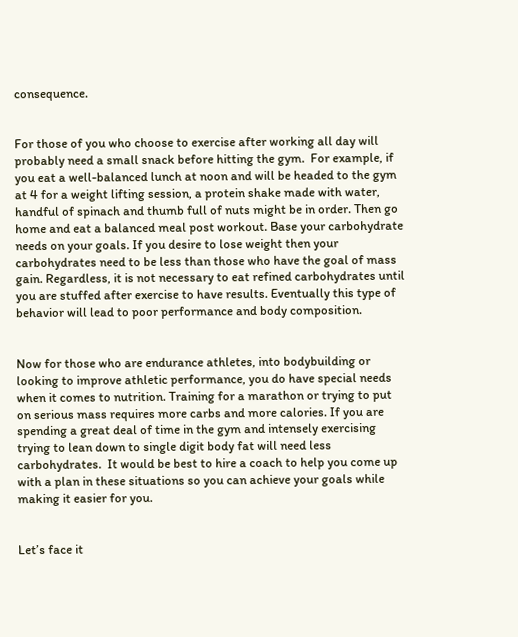consequence.


For those of you who choose to exercise after working all day will probably need a small snack before hitting the gym.  For example, if you eat a well-balanced lunch at noon and will be headed to the gym at 4 for a weight lifting session, a protein shake made with water, handful of spinach and thumb full of nuts might be in order. Then go home and eat a balanced meal post workout. Base your carbohydrate needs on your goals. If you desire to lose weight then your carbohydrates need to be less than those who have the goal of mass gain. Regardless, it is not necessary to eat refined carbohydrates until you are stuffed after exercise to have results. Eventually this type of behavior will lead to poor performance and body composition.


Now for those who are endurance athletes, into bodybuilding or looking to improve athletic performance, you do have special needs when it comes to nutrition. Training for a marathon or trying to put on serious mass requires more carbs and more calories. If you are spending a great deal of time in the gym and intensely exercising trying to lean down to single digit body fat will need less carbohydrates.  It would be best to hire a coach to help you come up with a plan in these situations so you can achieve your goals while making it easier for you.


Let’s face it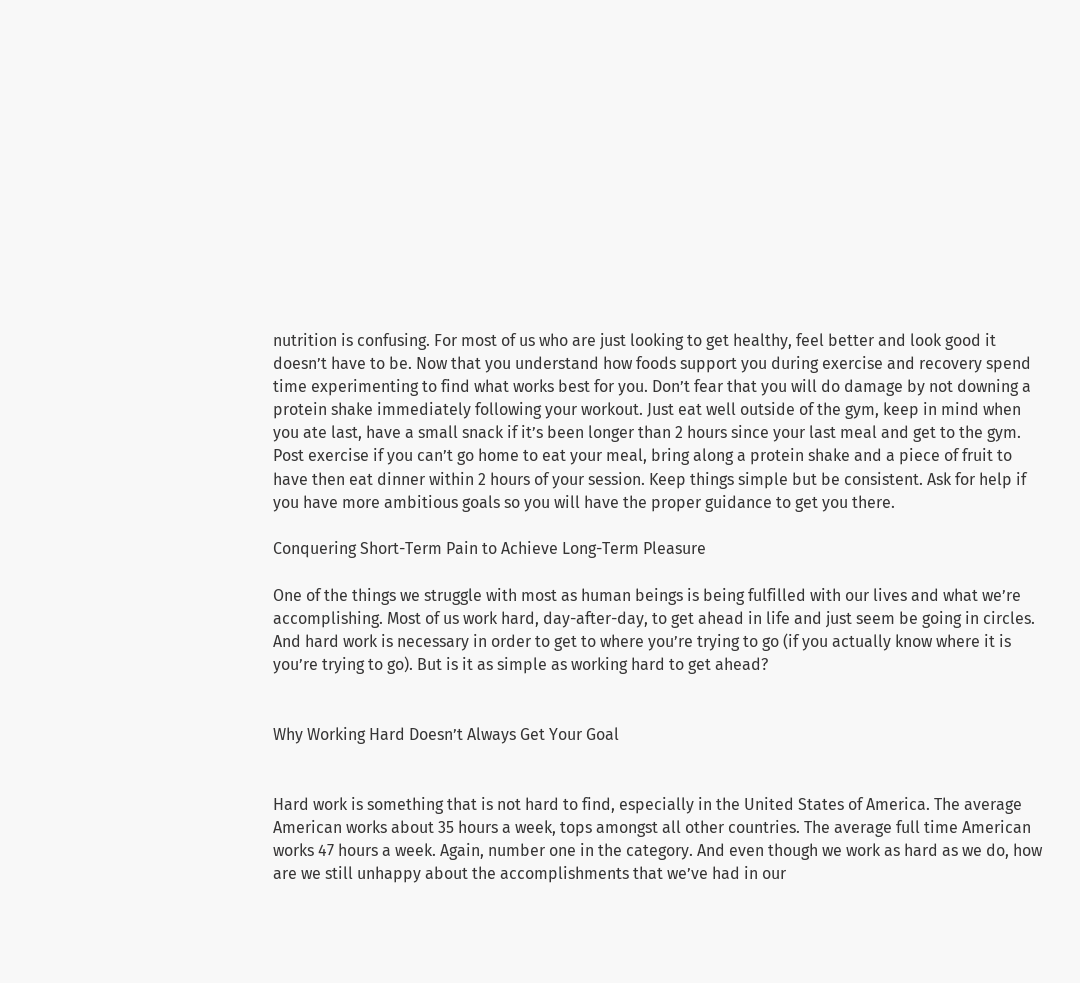nutrition is confusing. For most of us who are just looking to get healthy, feel better and look good it doesn’t have to be. Now that you understand how foods support you during exercise and recovery spend time experimenting to find what works best for you. Don’t fear that you will do damage by not downing a protein shake immediately following your workout. Just eat well outside of the gym, keep in mind when you ate last, have a small snack if it’s been longer than 2 hours since your last meal and get to the gym. Post exercise if you can’t go home to eat your meal, bring along a protein shake and a piece of fruit to have then eat dinner within 2 hours of your session. Keep things simple but be consistent. Ask for help if you have more ambitious goals so you will have the proper guidance to get you there.

Conquering Short-Term Pain to Achieve Long-Term Pleasure

One of the things we struggle with most as human beings is being fulfilled with our lives and what we’re accomplishing. Most of us work hard, day-after-day, to get ahead in life and just seem be going in circles. And hard work is necessary in order to get to where you’re trying to go (if you actually know where it is you’re trying to go). But is it as simple as working hard to get ahead?


Why Working Hard Doesn’t Always Get Your Goal


Hard work is something that is not hard to find, especially in the United States of America. The average American works about 35 hours a week, tops amongst all other countries. The average full time American works 47 hours a week. Again, number one in the category. And even though we work as hard as we do, how are we still unhappy about the accomplishments that we’ve had in our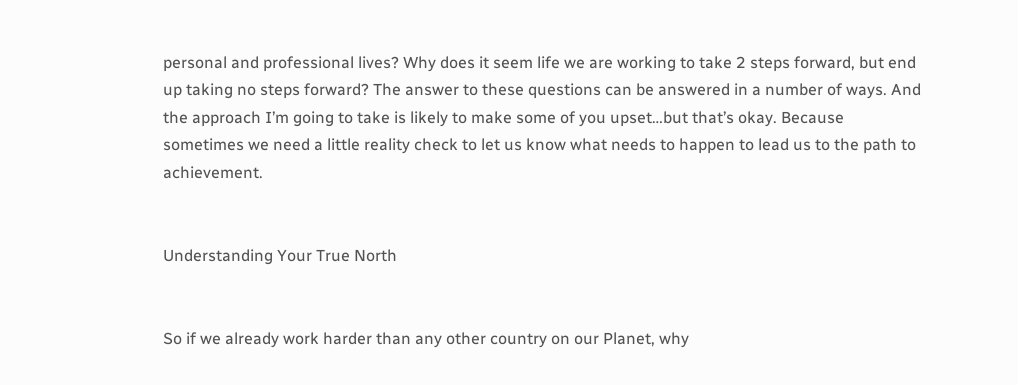personal and professional lives? Why does it seem life we are working to take 2 steps forward, but end up taking no steps forward? The answer to these questions can be answered in a number of ways. And the approach I’m going to take is likely to make some of you upset…but that’s okay. Because sometimes we need a little reality check to let us know what needs to happen to lead us to the path to achievement.


Understanding Your True North


So if we already work harder than any other country on our Planet, why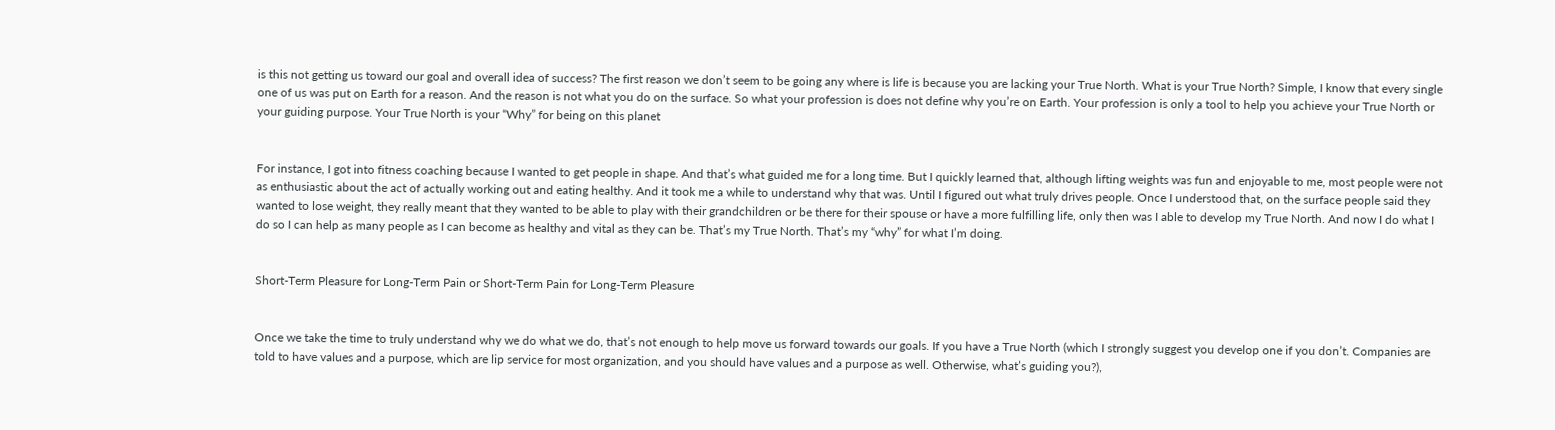is this not getting us toward our goal and overall idea of success? The first reason we don’t seem to be going any where is life is because you are lacking your True North. What is your True North? Simple, I know that every single one of us was put on Earth for a reason. And the reason is not what you do on the surface. So what your profession is does not define why you’re on Earth. Your profession is only a tool to help you achieve your True North or your guiding purpose. Your True North is your “Why” for being on this planet


For instance, I got into fitness coaching because I wanted to get people in shape. And that’s what guided me for a long time. But I quickly learned that, although lifting weights was fun and enjoyable to me, most people were not as enthusiastic about the act of actually working out and eating healthy. And it took me a while to understand why that was. Until I figured out what truly drives people. Once I understood that, on the surface people said they wanted to lose weight, they really meant that they wanted to be able to play with their grandchildren or be there for their spouse or have a more fulfilling life, only then was I able to develop my True North. And now I do what I do so I can help as many people as I can become as healthy and vital as they can be. That’s my True North. That’s my “why” for what I’m doing.


Short-Term Pleasure for Long-Term Pain or Short-Term Pain for Long-Term Pleasure


Once we take the time to truly understand why we do what we do, that’s not enough to help move us forward towards our goals. If you have a True North (which I strongly suggest you develop one if you don’t. Companies are told to have values and a purpose, which are lip service for most organization, and you should have values and a purpose as well. Otherwise, what’s guiding you?),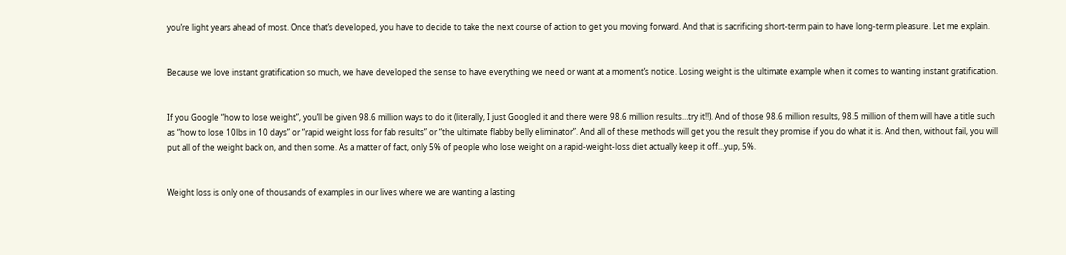you’re light years ahead of most. Once that’s developed, you have to decide to take the next course of action to get you moving forward. And that is sacrificing short-term pain to have long-term pleasure. Let me explain.


Because we love instant gratification so much, we have developed the sense to have everything we need or want at a moment’s notice. Losing weight is the ultimate example when it comes to wanting instant gratification.


If you Google “how to lose weight”, you’ll be given 98.6 million ways to do it (literally, I just Googled it and there were 98.6 million results…try it!!). And of those 98.6 million results, 98.5 million of them will have a title such as “how to lose 10lbs in 10 days” or “rapid weight loss for fab results” or “the ultimate flabby belly eliminator”. And all of these methods will get you the result they promise if you do what it is. And then, without fail, you will put all of the weight back on, and then some. As a matter of fact, only 5% of people who lose weight on a rapid-weight-loss diet actually keep it off…yup, 5%.


Weight loss is only one of thousands of examples in our lives where we are wanting a lasting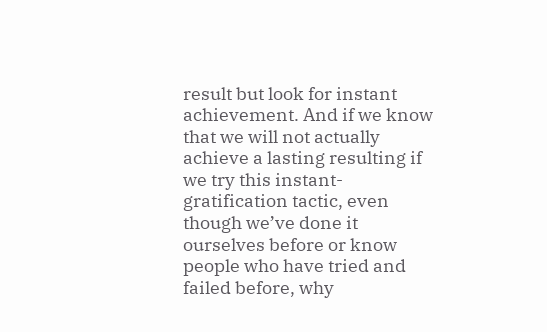result but look for instant achievement. And if we know that we will not actually achieve a lasting resulting if we try this instant-gratification tactic, even though we’ve done it ourselves before or know people who have tried and failed before, why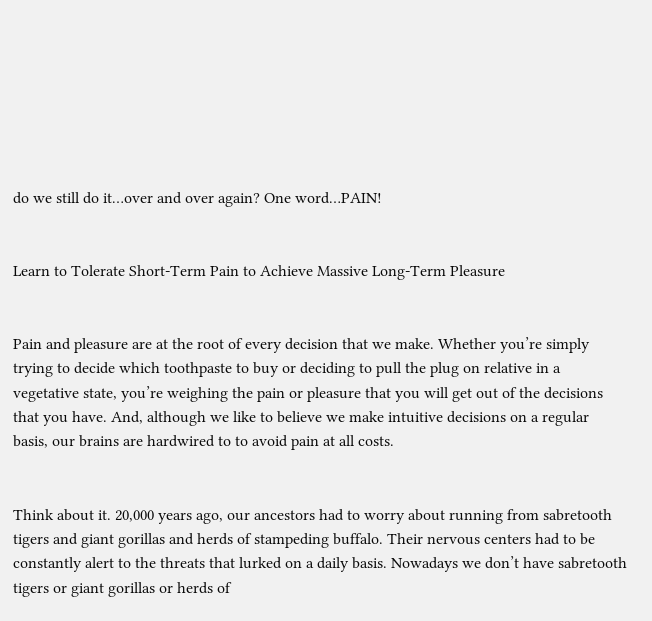do we still do it…over and over again? One word…PAIN!


Learn to Tolerate Short-Term Pain to Achieve Massive Long-Term Pleasure


Pain and pleasure are at the root of every decision that we make. Whether you’re simply trying to decide which toothpaste to buy or deciding to pull the plug on relative in a vegetative state, you’re weighing the pain or pleasure that you will get out of the decisions that you have. And, although we like to believe we make intuitive decisions on a regular basis, our brains are hardwired to to avoid pain at all costs.


Think about it. 20,000 years ago, our ancestors had to worry about running from sabretooth tigers and giant gorillas and herds of stampeding buffalo. Their nervous centers had to be constantly alert to the threats that lurked on a daily basis. Nowadays we don’t have sabretooth tigers or giant gorillas or herds of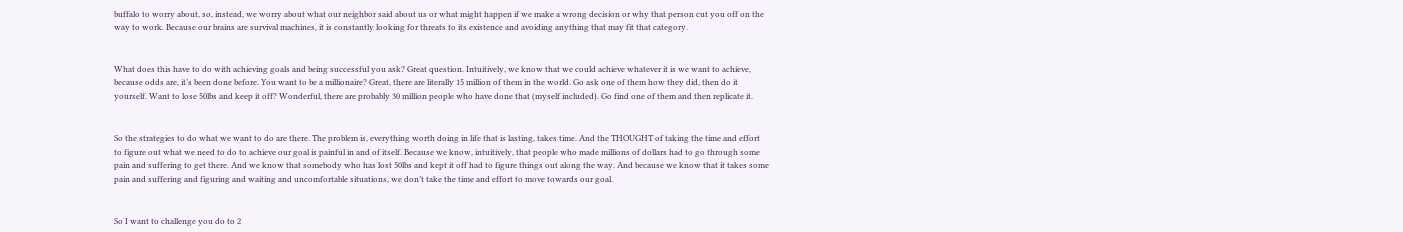buffalo to worry about, so, instead, we worry about what our neighbor said about us or what might happen if we make a wrong decision or why that person cut you off on the way to work. Because our brains are survival machines, it is constantly looking for threats to its existence and avoiding anything that may fit that category.


What does this have to do with achieving goals and being successful you ask? Great question. Intuitively, we know that we could achieve whatever it is we want to achieve, because odds are, it’s been done before. You want to be a millionaire? Great, there are literally 15 million of them in the world. Go ask one of them how they did, then do it yourself. Want to lose 50lbs and keep it off? Wonderful, there are probably 30 million people who have done that (myself included). Go find one of them and then replicate it.


So the strategies to do what we want to do are there. The problem is, everything worth doing in life that is lasting, takes time. And the THOUGHT of taking the time and effort to figure out what we need to do to achieve our goal is painful in and of itself. Because we know, intuitively, that people who made millions of dollars had to go through some pain and suffering to get there. And we know that somebody who has lost 50lbs and kept it off had to figure things out along the way. And because we know that it takes some pain and suffering and figuring and waiting and uncomfortable situations, we don’t take the time and effort to move towards our goal.


So I want to challenge you do to 2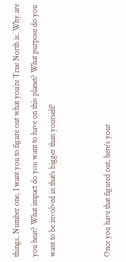things. Number one, I want you to figure out what you’re True North is. Why are you hear? What impact do you want to have on this planet? What purpose do you want to be involved in that’s bigger than yourself?


Once you have that figured out, here’s your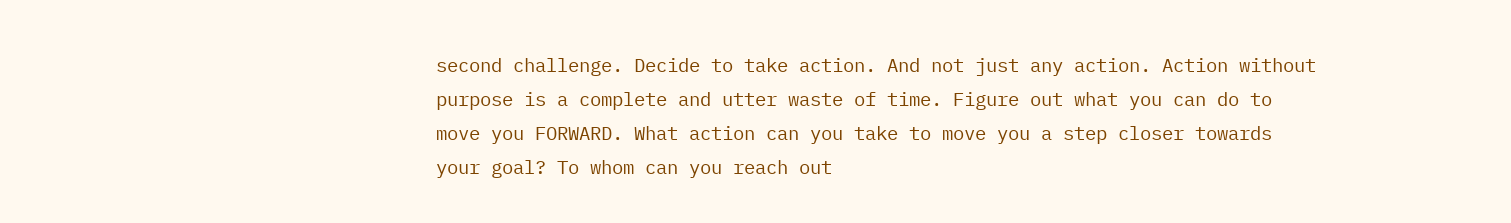second challenge. Decide to take action. And not just any action. Action without purpose is a complete and utter waste of time. Figure out what you can do to move you FORWARD. What action can you take to move you a step closer towards your goal? To whom can you reach out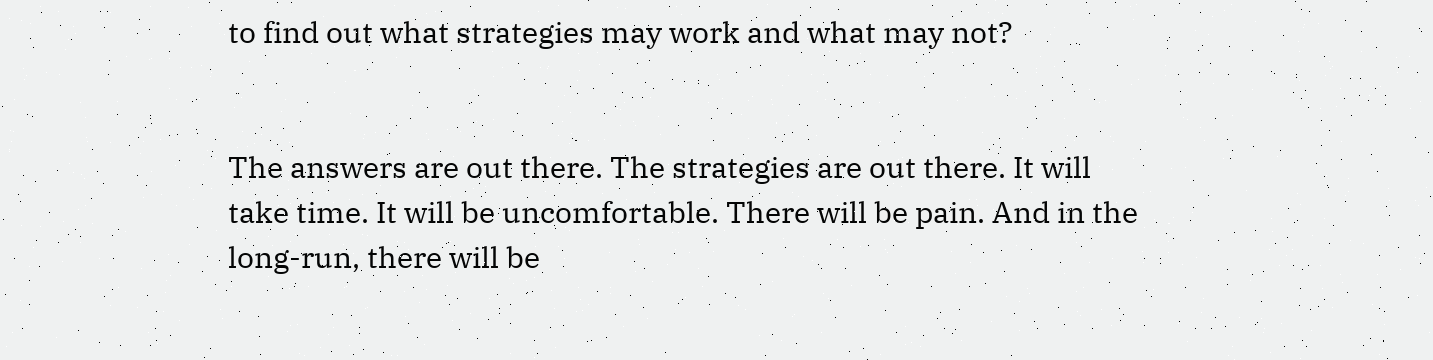to find out what strategies may work and what may not?


The answers are out there. The strategies are out there. It will take time. It will be uncomfortable. There will be pain. And in the long-run, there will be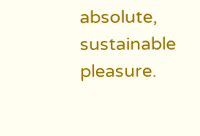absolute, sustainable pleasure.